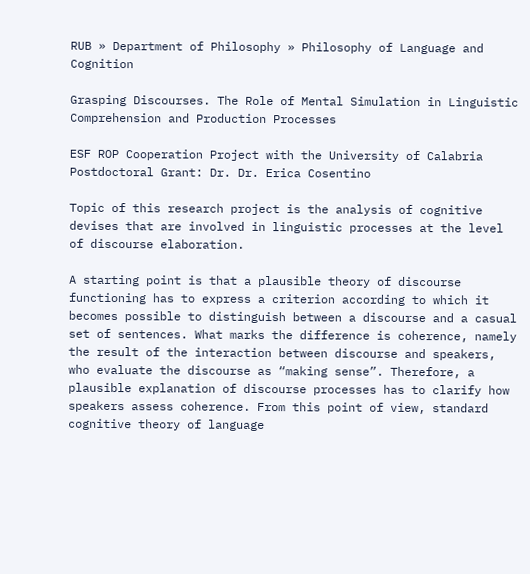RUB » Department of Philosophy » Philosophy of Language and Cognition

Grasping Discourses. The Role of Mental Simulation in Linguistic Comprehension and Production Processes

ESF ROP Cooperation Project with the University of Calabria
Postdoctoral Grant: Dr. Dr. Erica Cosentino

Topic of this research project is the analysis of cognitive devises that are involved in linguistic processes at the level of discourse elaboration.

A starting point is that a plausible theory of discourse functioning has to express a criterion according to which it becomes possible to distinguish between a discourse and a casual set of sentences. What marks the difference is coherence, namely the result of the interaction between discourse and speakers, who evaluate the discourse as “making sense”. Therefore, a plausible explanation of discourse processes has to clarify how speakers assess coherence. From this point of view, standard cognitive theory of language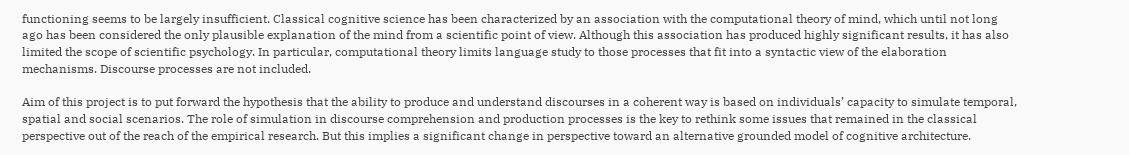functioning seems to be largely insufficient. Classical cognitive science has been characterized by an association with the computational theory of mind, which until not long ago has been considered the only plausible explanation of the mind from a scientific point of view. Although this association has produced highly significant results, it has also limited the scope of scientific psychology. In particular, computational theory limits language study to those processes that fit into a syntactic view of the elaboration mechanisms. Discourse processes are not included.

Aim of this project is to put forward the hypothesis that the ability to produce and understand discourses in a coherent way is based on individuals’ capacity to simulate temporal, spatial and social scenarios. The role of simulation in discourse comprehension and production processes is the key to rethink some issues that remained in the classical perspective out of the reach of the empirical research. But this implies a significant change in perspective toward an alternative grounded model of cognitive architecture.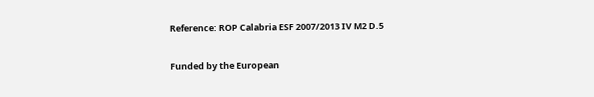Reference: ROP Calabria ESF 2007/2013 IV M2 D.5

Funded by the European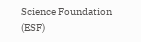Science Foundation (ESF)